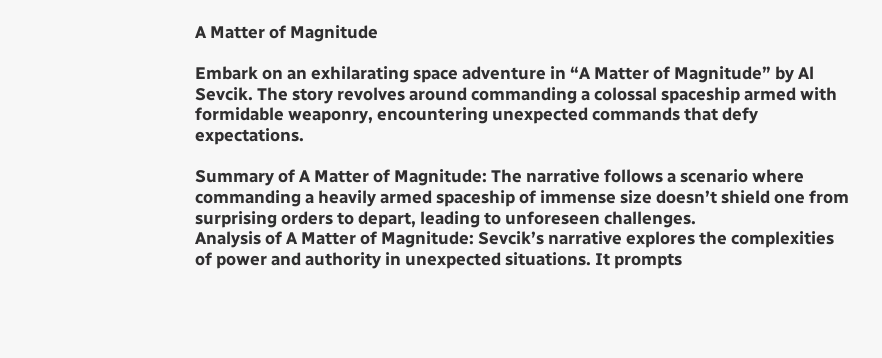A Matter of Magnitude

Embark on an exhilarating space adventure in “A Matter of Magnitude” by Al Sevcik. The story revolves around commanding a colossal spaceship armed with formidable weaponry, encountering unexpected commands that defy expectations.

Summary of A Matter of Magnitude: The narrative follows a scenario where commanding a heavily armed spaceship of immense size doesn’t shield one from surprising orders to depart, leading to unforeseen challenges.
Analysis of A Matter of Magnitude: Sevcik’s narrative explores the complexities of power and authority in unexpected situations. It prompts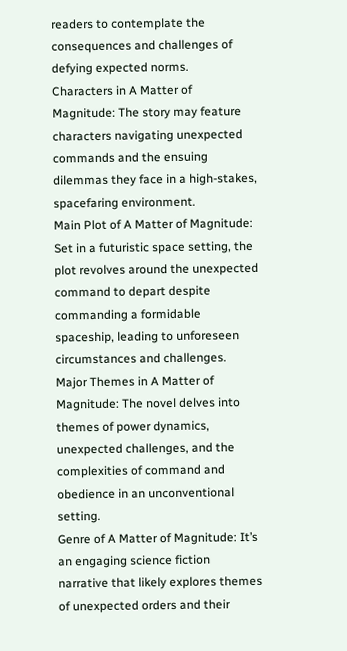readers to contemplate the consequences and challenges of defying expected norms.
Characters in A Matter of Magnitude: The story may feature characters navigating unexpected commands and the ensuing dilemmas they face in a high-stakes, spacefaring environment.
Main Plot of A Matter of Magnitude: Set in a futuristic space setting, the plot revolves around the unexpected command to depart despite commanding a formidable spaceship, leading to unforeseen circumstances and challenges.
Major Themes in A Matter of Magnitude: The novel delves into themes of power dynamics, unexpected challenges, and the complexities of command and obedience in an unconventional setting.
Genre of A Matter of Magnitude: It’s an engaging science fiction narrative that likely explores themes of unexpected orders and their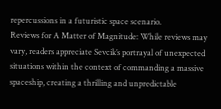repercussions in a futuristic space scenario.
Reviews for A Matter of Magnitude: While reviews may vary, readers appreciate Sevcik’s portrayal of unexpected situations within the context of commanding a massive spaceship, creating a thrilling and unpredictable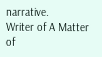narrative.
Writer of A Matter of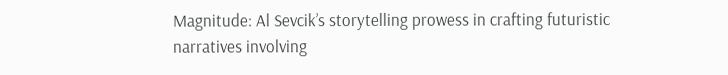Magnitude: Al Sevcik’s storytelling prowess in crafting futuristic narratives involving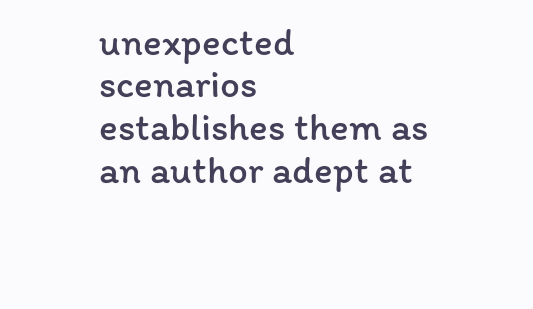unexpected scenarios establishes them as an author adept at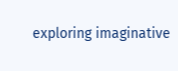exploring imaginative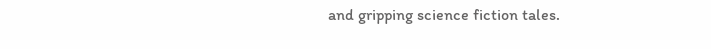and gripping science fiction tales.